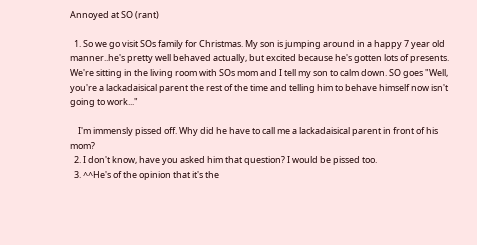Annoyed at SO (rant)

  1. So we go visit SOs family for Christmas. My son is jumping around in a happy 7 year old manner..he's pretty well behaved actually, but excited because he's gotten lots of presents. We're sitting in the living room with SOs mom and I tell my son to calm down. SO goes "Well, you're a lackadaisical parent the rest of the time and telling him to behave himself now isn't going to work..."

    I'm immensly pissed off. Why did he have to call me a lackadaisical parent in front of his mom?
  2. I don't know, have you asked him that question? I would be pissed too.
  3. ^^He's of the opinion that it's the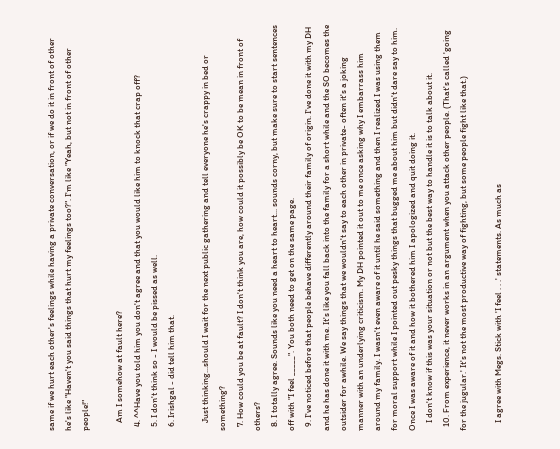same if we hurt each other's feelings while having a private conversation, or if we do it in front of other he's like "Haven't you said things that hurt my feelings too?". I'm like "Yeah, but not in front of other people!"

    Am I somehow at fault here?
  4. ^^Have you told him you don't agree and that you would like him to knock that crap off?
  5. I don't think so - I would be pissed as well.
  6. Irishgal - did tell him that.

    Just thinking...should I wait for the next public gathering and tell everyone he's crappy in bed or something?
  7. How could you be at fault? I don't think you are, how could it possibly be OK to be mean in front of others?
  8. I totally agree. Sounds like you need a heart to heart... sounds corny, but make sure to start sentences off with "I feel _____". You both need to get on the same page.
  9. I've noticed before that people behave differently around their family of origin. I've done it with my DH and he has done it with me. It's like you fall back into the family for a short while and the SO becomes the outsider for awhile. We say things that we wouldn't say to each other in private- often it's a joking manner with an underlying criticism. My DH pointed it out to me once asking why I embarrass him around my family. I wasn't even aware of it until he said something and then I realized I was using them for moral support while I pointed out pesky things that bugged me about him but didn't dare say to him. Once I was aware of it and how it bothered him I apologized and quit doing it.
    I don't know if this was your situation or not but the best way to handle it is to talk about it.
  10. From experience, it never works in an argument when you attack other people. (That's called 'going for the jugular.' It's not the most productive way of fighting, but some people fight like that.)

    I agree with Megs. Stick with 'I feel . . .' statements. As much as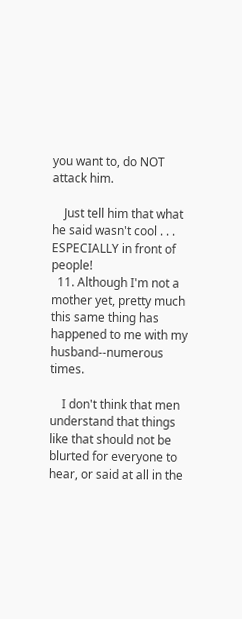you want to, do NOT attack him.

    Just tell him that what he said wasn't cool . . . ESPECIALLY in front of people!
  11. Although I'm not a mother yet, pretty much this same thing has happened to me with my husband--numerous times.

    I don't think that men understand that things like that should not be blurted for everyone to hear, or said at all in the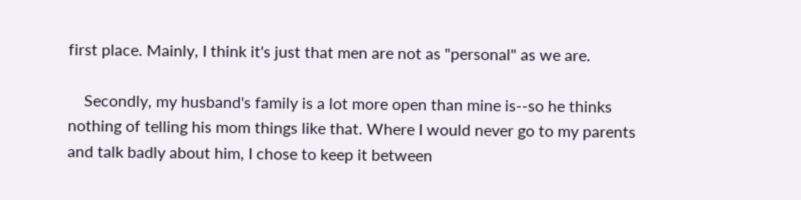first place. Mainly, I think it's just that men are not as "personal" as we are.

    Secondly, my husband's family is a lot more open than mine is--so he thinks nothing of telling his mom things like that. Where I would never go to my parents and talk badly about him, I chose to keep it between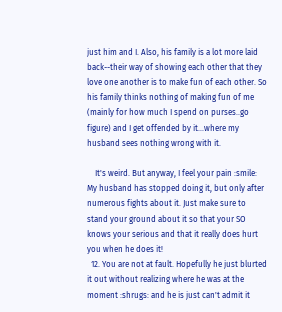just him and I. Also, his family is a lot more laid back--their way of showing each other that they love one another is to make fun of each other. So his family thinks nothing of making fun of me (mainly for how much I spend on purses..go figure) and I get offended by it...where my husband sees nothing wrong with it.

    It's weird. But anyway, I feel your pain :smile: My husband has stopped doing it, but only after numerous fights about it. Just make sure to stand your ground about it so that your SO knows your serious and that it really does hurt you when he does it!
  12. You are not at fault. Hopefully he just blurted it out without realizing where he was at the moment :shrugs: and he is just can't admit it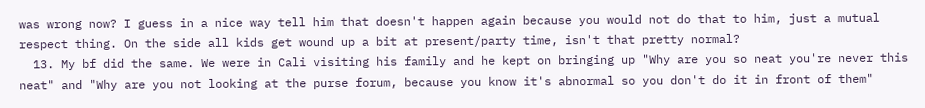was wrong now? I guess in a nice way tell him that doesn't happen again because you would not do that to him, just a mutual respect thing. On the side all kids get wound up a bit at present/party time, isn't that pretty normal?
  13. My bf did the same. We were in Cali visiting his family and he kept on bringing up "Why are you so neat you're never this neat" and "Why are you not looking at the purse forum, because you know it's abnormal so you don't do it in front of them"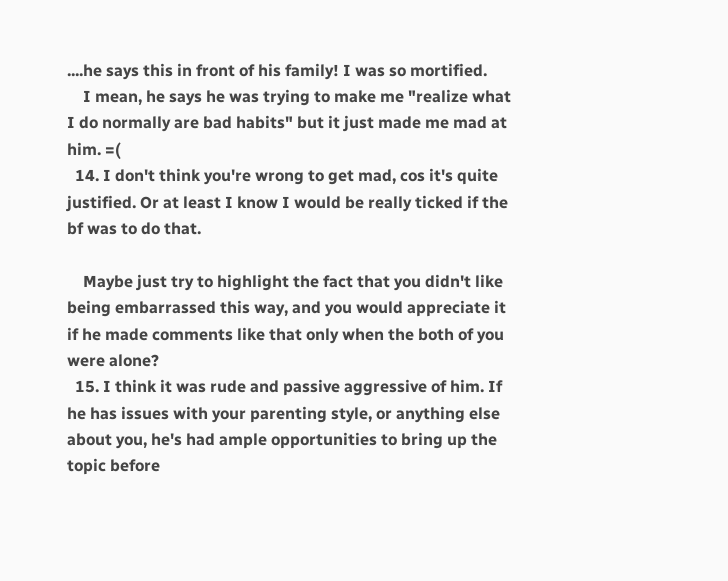....he says this in front of his family! I was so mortified.
    I mean, he says he was trying to make me "realize what I do normally are bad habits" but it just made me mad at him. =(
  14. I don't think you're wrong to get mad, cos it's quite justified. Or at least I know I would be really ticked if the bf was to do that.

    Maybe just try to highlight the fact that you didn't like being embarrassed this way, and you would appreciate it if he made comments like that only when the both of you were alone?
  15. I think it was rude and passive aggressive of him. If he has issues with your parenting style, or anything else about you, he's had ample opportunities to bring up the topic before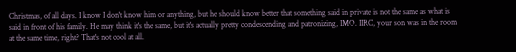Christmas, of all days. I know I don't know him or anything, but he should know better that something said in private is not the same as what is said in front of his family. He may think it's the same, but it's actually pretty condescending and patronizing, IMO. IIRC, your son was in the room at the same time, right? That's not cool at all.